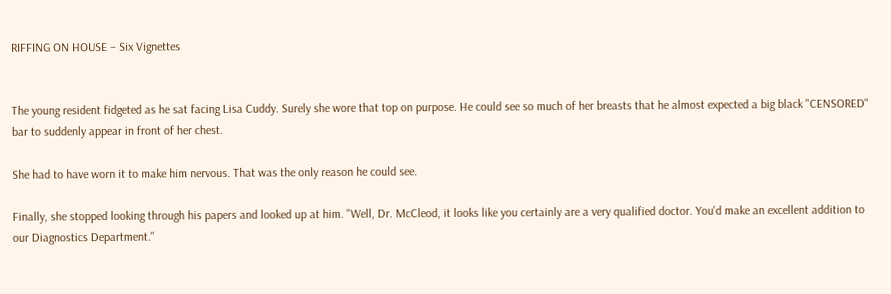RIFFING ON HOUSE – Six Vignettes


The young resident fidgeted as he sat facing Lisa Cuddy. Surely she wore that top on purpose. He could see so much of her breasts that he almost expected a big black "CENSORED" bar to suddenly appear in front of her chest.

She had to have worn it to make him nervous. That was the only reason he could see.

Finally, she stopped looking through his papers and looked up at him. "Well, Dr. McCleod, it looks like you certainly are a very qualified doctor. You'd make an excellent addition to our Diagnostics Department."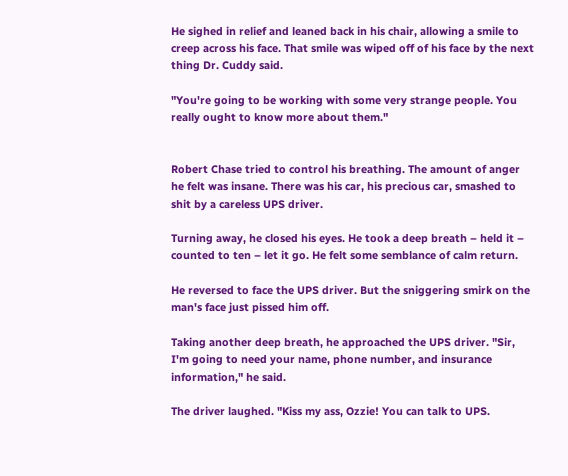He sighed in relief and leaned back in his chair, allowing a smile to creep across his face. That smile was wiped off of his face by the next thing Dr. Cuddy said.

"You're going to be working with some very strange people. You really ought to know more about them."


Robert Chase tried to control his breathing. The amount of anger he felt was insane. There was his car, his precious car, smashed to shit by a careless UPS driver.

Turning away, he closed his eyes. He took a deep breath – held it – counted to ten – let it go. He felt some semblance of calm return.

He reversed to face the UPS driver. But the sniggering smirk on the man's face just pissed him off.

Taking another deep breath, he approached the UPS driver. "Sir, I'm going to need your name, phone number, and insurance information," he said.

The driver laughed. "Kiss my ass, Ozzie! You can talk to UPS.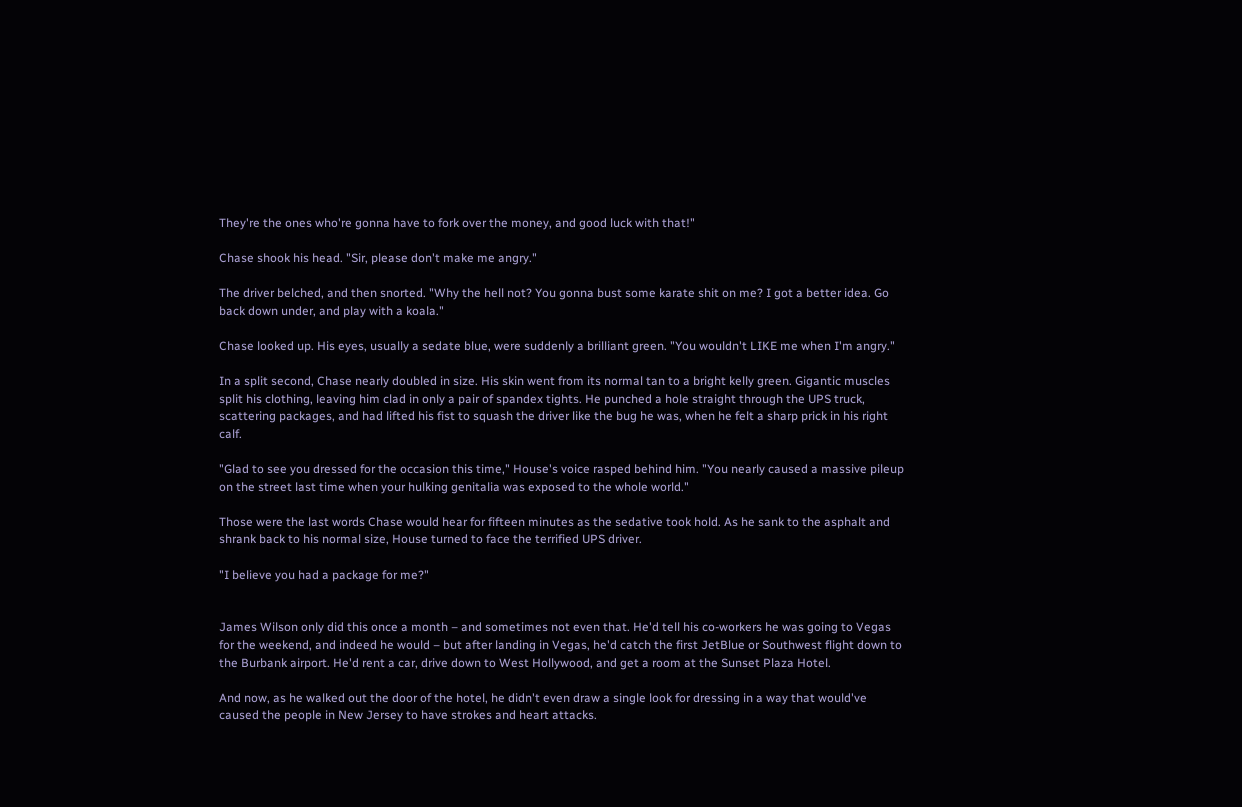They're the ones who're gonna have to fork over the money, and good luck with that!"

Chase shook his head. "Sir, please don't make me angry."

The driver belched, and then snorted. "Why the hell not? You gonna bust some karate shit on me? I got a better idea. Go back down under, and play with a koala."

Chase looked up. His eyes, usually a sedate blue, were suddenly a brilliant green. "You wouldn't LIKE me when I'm angry."

In a split second, Chase nearly doubled in size. His skin went from its normal tan to a bright kelly green. Gigantic muscles split his clothing, leaving him clad in only a pair of spandex tights. He punched a hole straight through the UPS truck, scattering packages, and had lifted his fist to squash the driver like the bug he was, when he felt a sharp prick in his right calf.

"Glad to see you dressed for the occasion this time," House's voice rasped behind him. "You nearly caused a massive pileup on the street last time when your hulking genitalia was exposed to the whole world."

Those were the last words Chase would hear for fifteen minutes as the sedative took hold. As he sank to the asphalt and shrank back to his normal size, House turned to face the terrified UPS driver.

"I believe you had a package for me?"


James Wilson only did this once a month – and sometimes not even that. He'd tell his co-workers he was going to Vegas for the weekend, and indeed he would – but after landing in Vegas, he'd catch the first JetBlue or Southwest flight down to the Burbank airport. He'd rent a car, drive down to West Hollywood, and get a room at the Sunset Plaza Hotel.

And now, as he walked out the door of the hotel, he didn't even draw a single look for dressing in a way that would've caused the people in New Jersey to have strokes and heart attacks.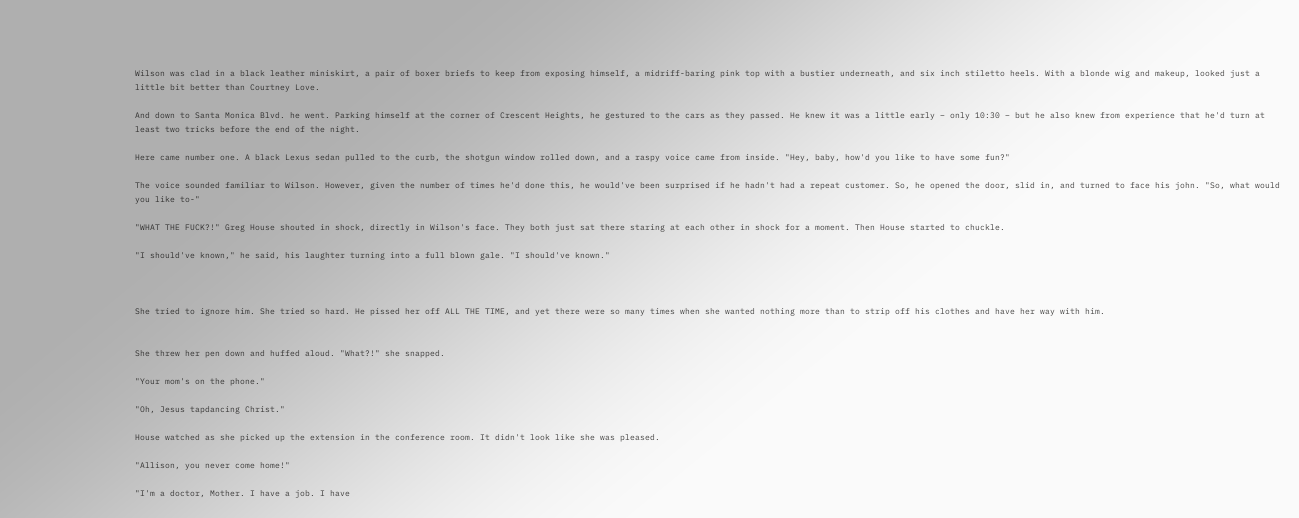Wilson was clad in a black leather miniskirt, a pair of boxer briefs to keep from exposing himself, a midriff-baring pink top with a bustier underneath, and six inch stiletto heels. With a blonde wig and makeup, looked just a little bit better than Courtney Love.

And down to Santa Monica Blvd. he went. Parking himself at the corner of Crescent Heights, he gestured to the cars as they passed. He knew it was a little early – only 10:30 – but he also knew from experience that he'd turn at least two tricks before the end of the night.

Here came number one. A black Lexus sedan pulled to the curb, the shotgun window rolled down, and a raspy voice came from inside. "Hey, baby, how'd you like to have some fun?"

The voice sounded familiar to Wilson. However, given the number of times he'd done this, he would've been surprised if he hadn't had a repeat customer. So, he opened the door, slid in, and turned to face his john. "So, what would you like to-"

"WHAT THE FUCK?!" Greg House shouted in shock, directly in Wilson's face. They both just sat there staring at each other in shock for a moment. Then House started to chuckle.

"I should've known," he said, his laughter turning into a full blown gale. "I should've known."



She tried to ignore him. She tried so hard. He pissed her off ALL THE TIME, and yet there were so many times when she wanted nothing more than to strip off his clothes and have her way with him.


She threw her pen down and huffed aloud. "What?!" she snapped.

"Your mom's on the phone."

"Oh, Jesus tapdancing Christ."

House watched as she picked up the extension in the conference room. It didn't look like she was pleased.

"Allison, you never come home!"

"I'm a doctor, Mother. I have a job. I have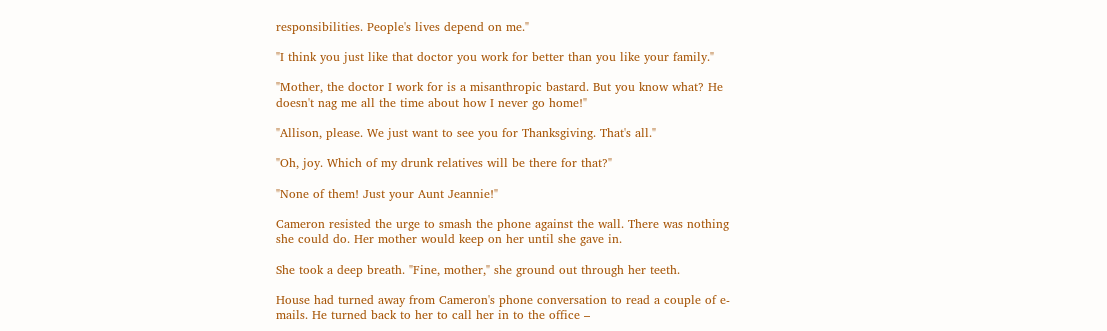responsibilities. People's lives depend on me."

"I think you just like that doctor you work for better than you like your family."

"Mother, the doctor I work for is a misanthropic bastard. But you know what? He doesn't nag me all the time about how I never go home!"

"Allison, please. We just want to see you for Thanksgiving. That's all."

"Oh, joy. Which of my drunk relatives will be there for that?"

"None of them! Just your Aunt Jeannie!"

Cameron resisted the urge to smash the phone against the wall. There was nothing she could do. Her mother would keep on her until she gave in.

She took a deep breath. "Fine, mother," she ground out through her teeth.

House had turned away from Cameron's phone conversation to read a couple of e-mails. He turned back to her to call her in to the office –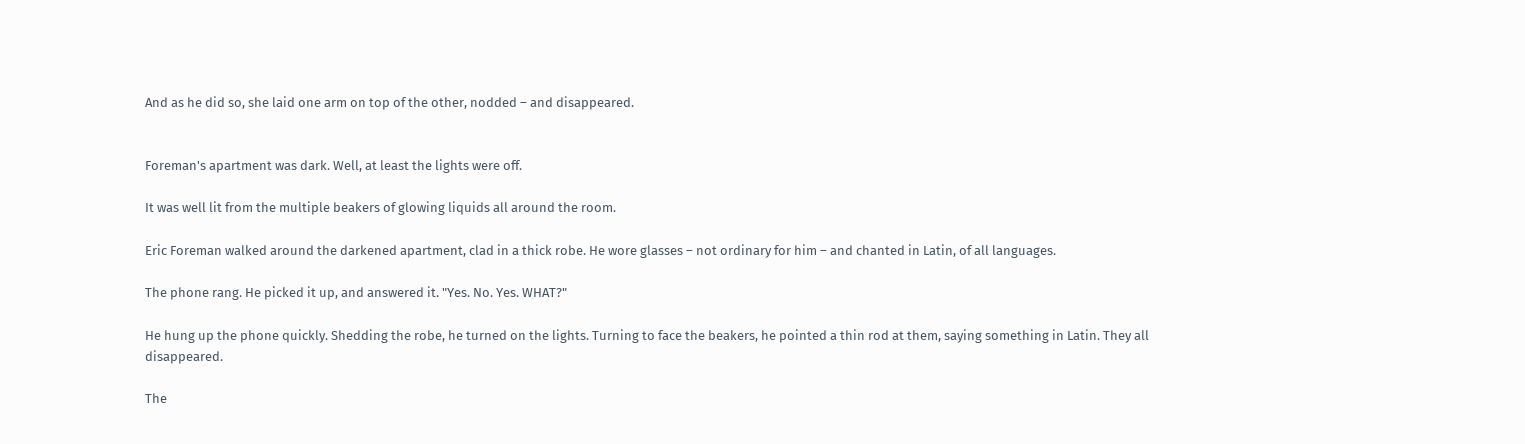And as he did so, she laid one arm on top of the other, nodded – and disappeared.


Foreman's apartment was dark. Well, at least the lights were off.

It was well lit from the multiple beakers of glowing liquids all around the room.

Eric Foreman walked around the darkened apartment, clad in a thick robe. He wore glasses – not ordinary for him – and chanted in Latin, of all languages.

The phone rang. He picked it up, and answered it. "Yes. No. Yes. WHAT?"

He hung up the phone quickly. Shedding the robe, he turned on the lights. Turning to face the beakers, he pointed a thin rod at them, saying something in Latin. They all disappeared.

The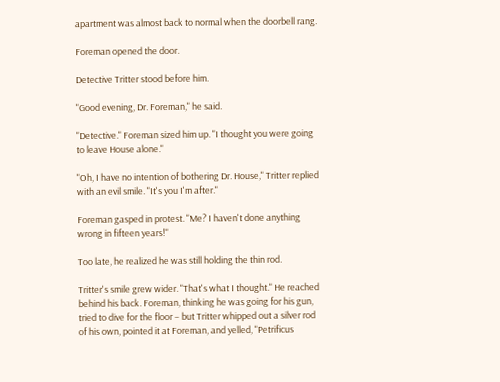apartment was almost back to normal when the doorbell rang.

Foreman opened the door.

Detective Tritter stood before him.

"Good evening, Dr. Foreman," he said.

"Detective." Foreman sized him up. "I thought you were going to leave House alone."

"Oh, I have no intention of bothering Dr. House," Tritter replied with an evil smile. "It's you I'm after."

Foreman gasped in protest. "Me? I haven't done anything wrong in fifteen years!"

Too late, he realized he was still holding the thin rod.

Tritter's smile grew wider. "That's what I thought." He reached behind his back. Foreman, thinking he was going for his gun, tried to dive for the floor – but Tritter whipped out a silver rod of his own, pointed it at Foreman, and yelled, "Petrificus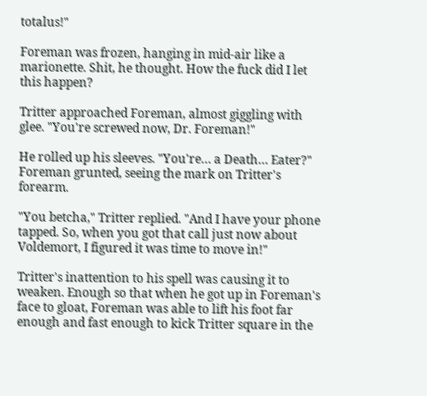totalus!"

Foreman was frozen, hanging in mid-air like a marionette. Shit, he thought. How the fuck did I let this happen?

Tritter approached Foreman, almost giggling with glee. "You're screwed now, Dr. Foreman!"

He rolled up his sleeves. "You're… a Death… Eater?" Foreman grunted, seeing the mark on Tritter's forearm.

"You betcha," Tritter replied. "And I have your phone tapped. So, when you got that call just now about Voldemort, I figured it was time to move in!"

Tritter's inattention to his spell was causing it to weaken. Enough so that when he got up in Foreman's face to gloat, Foreman was able to lift his foot far enough and fast enough to kick Tritter square in the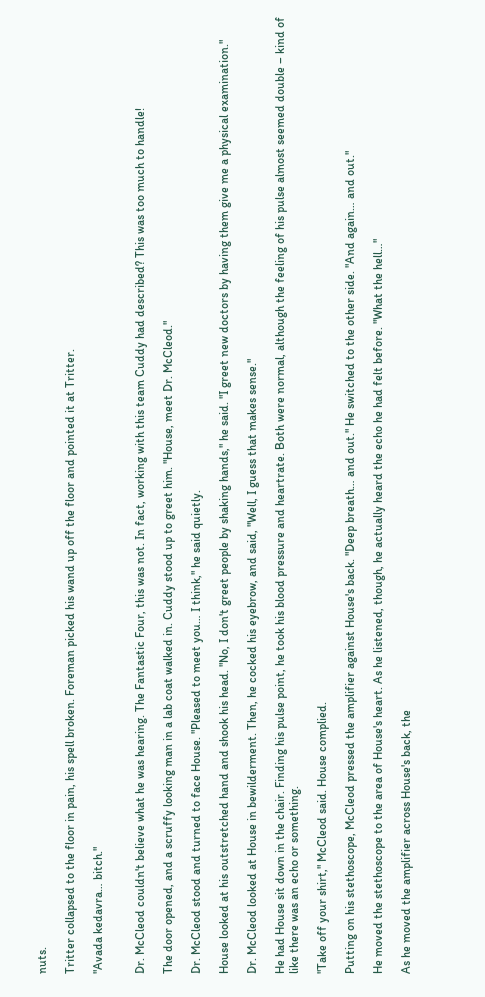nuts.

Tritter collapsed to the floor in pain, his spell broken. Foreman picked his wand up off the floor and pointed it at Tritter.

"Avada kedavra… bitch."


Dr. McCleod couldn't believe what he was hearing. The Fantastic Four, this was not. In fact, working with this team Cuddy had described? This was too much to handle!

The door opened, and a scruffy looking man in a lab coat walked in. Cuddy stood up to greet him. "House, meet Dr. McCleod."

Dr. McCleod stood and turned to face House. "Pleased to meet you… I think," he said quietly.

House looked at his outstretched hand and shook his head. "No, I don't greet people by shaking hands," he said. "I greet new doctors by having them give me a physical examination."

Dr. McCleod looked at House in bewilderment. Then, he cocked his eyebrow, and said, "Well, I guess that makes sense."

He had House sit down in the chair. Finding his pulse point, he took his blood pressure and heartrate. Both were normal, although the feeling of his pulse almost seemed double – kind of like there was an echo or something.

"Take off your shirt," McCleod said. House complied.

Putting on his stethoscope, McCleod pressed the amplifier against House's back. "Deep breath… and out." He switched to the other side. "And again… and out."

He moved the stethoscope to the area of House's heart. As he listened, though, he actually heard the echo he had felt before. "What the hell…"

As he moved the amplifier across House's back, the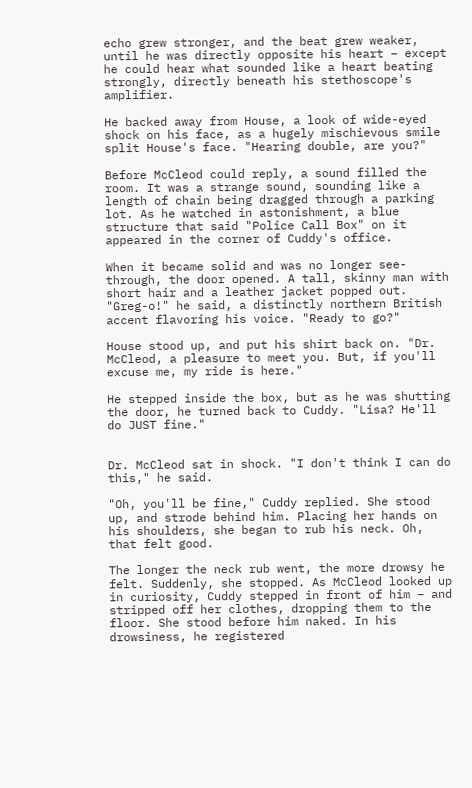echo grew stronger, and the beat grew weaker, until he was directly opposite his heart – except he could hear what sounded like a heart beating strongly, directly beneath his stethoscope's amplifier.

He backed away from House, a look of wide-eyed shock on his face, as a hugely mischievous smile split House's face. "Hearing double, are you?"

Before McCleod could reply, a sound filled the room. It was a strange sound, sounding like a length of chain being dragged through a parking lot. As he watched in astonishment, a blue structure that said "Police Call Box" on it appeared in the corner of Cuddy's office.

When it became solid and was no longer see-through, the door opened. A tall, skinny man with short hair and a leather jacket popped out. "Greg-o!" he said, a distinctly northern British accent flavoring his voice. "Ready to go?"

House stood up, and put his shirt back on. "Dr. McCleod, a pleasure to meet you. But, if you'll excuse me, my ride is here."

He stepped inside the box, but as he was shutting the door, he turned back to Cuddy. "Lisa? He'll do JUST fine."


Dr. McCleod sat in shock. "I don't think I can do this," he said.

"Oh, you'll be fine," Cuddy replied. She stood up, and strode behind him. Placing her hands on his shoulders, she began to rub his neck. Oh, that felt good.

The longer the neck rub went, the more drowsy he felt. Suddenly, she stopped. As McCleod looked up in curiosity, Cuddy stepped in front of him – and stripped off her clothes, dropping them to the floor. She stood before him naked. In his drowsiness, he registered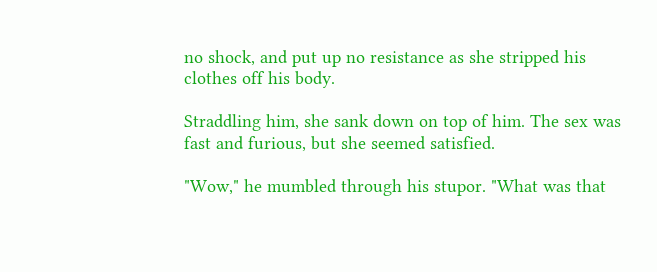no shock, and put up no resistance as she stripped his clothes off his body.

Straddling him, she sank down on top of him. The sex was fast and furious, but she seemed satisfied.

"Wow," he mumbled through his stupor. "What was that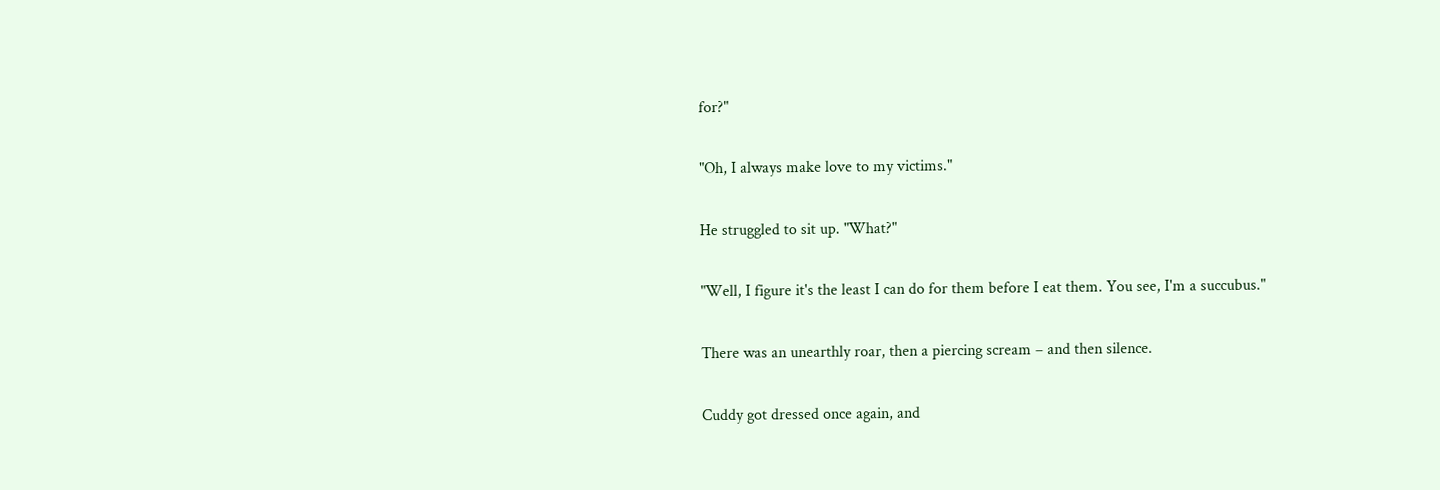for?"

"Oh, I always make love to my victims."

He struggled to sit up. "What?"

"Well, I figure it's the least I can do for them before I eat them. You see, I'm a succubus."

There was an unearthly roar, then a piercing scream – and then silence.

Cuddy got dressed once again, and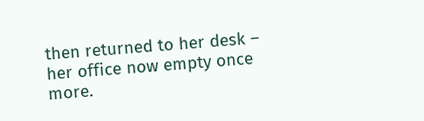then returned to her desk – her office now empty once more.